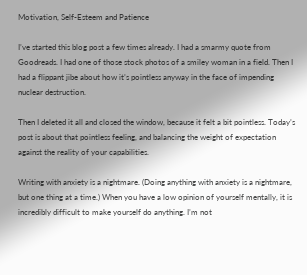Motivation, Self-Esteem and Patience

I’ve started this blog post a few times already. I had a smarmy quote from Goodreads. I had one of those stock photos of a smiley woman in a field. Then I had a flippant jibe about how it’s pointless anyway in the face of impending nuclear destruction.

Then I deleted it all and closed the window, because it felt a bit pointless. Today’s post is about that pointless feeling, and balancing the weight of expectation against the reality of your capabilities.

Writing with anxiety is a nightmare. (Doing anything with anxiety is a nightmare, but one thing at a time.) When you have a low opinion of yourself mentally, it is incredibly difficult to make yourself do anything. I’m not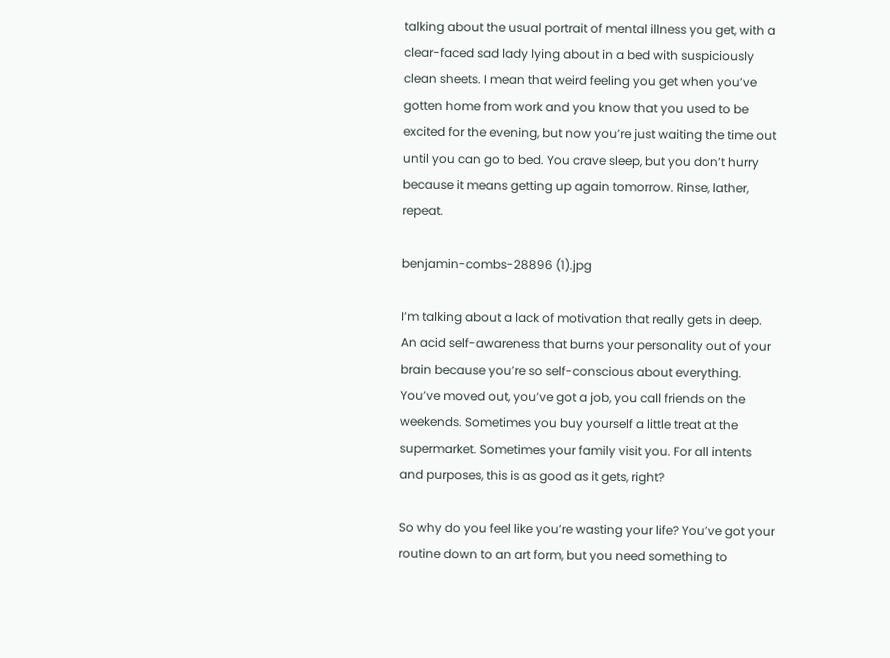talking about the usual portrait of mental illness you get, with a clear-faced sad lady lying about in a bed with suspiciously clean sheets. I mean that weird feeling you get when you’ve gotten home from work and you know that you used to be excited for the evening, but now you’re just waiting the time out until you can go to bed. You crave sleep, but you don’t hurry because it means getting up again tomorrow. Rinse, lather, repeat.

benjamin-combs-28896 (1).jpg

I’m talking about a lack of motivation that really gets in deep. An acid self-awareness that burns your personality out of your brain because you’re so self-conscious about everything. You’ve moved out, you’ve got a job, you call friends on the weekends. Sometimes you buy yourself a little treat at the supermarket. Sometimes your family visit you. For all intents and purposes, this is as good as it gets, right?

So why do you feel like you’re wasting your life? You’ve got your routine down to an art form, but you need something to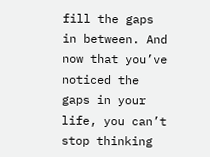fill the gaps in between. And now that you’ve noticed the gaps in your life, you can’t stop thinking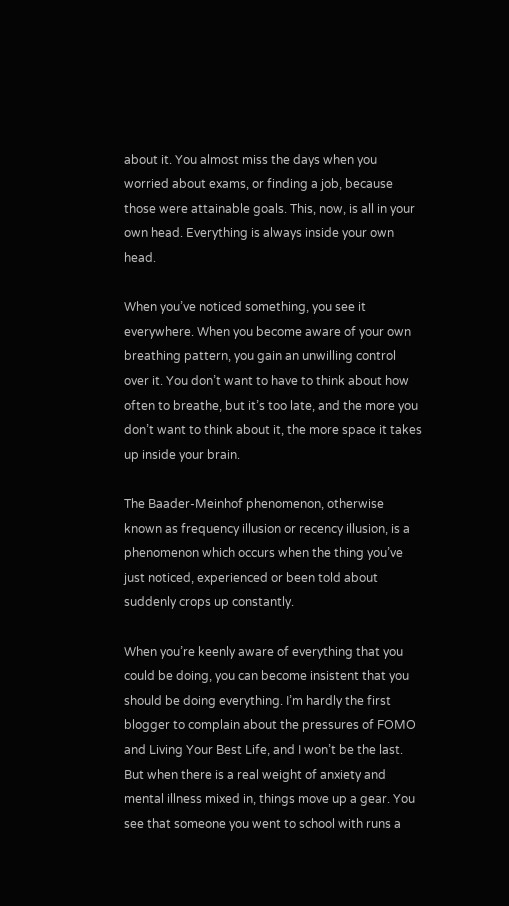about it. You almost miss the days when you worried about exams, or finding a job, because those were attainable goals. This, now, is all in your own head. Everything is always inside your own head.

When you’ve noticed something, you see it everywhere. When you become aware of your own breathing pattern, you gain an unwilling control over it. You don’t want to have to think about how often to breathe, but it’s too late, and the more you don’t want to think about it, the more space it takes up inside your brain.

The Baader-Meinhof phenomenon, otherwise known as frequency illusion or recency illusion, is a phenomenon which occurs when the thing you’ve just noticed, experienced or been told about suddenly crops up constantly.

When you’re keenly aware of everything that you could be doing, you can become insistent that you should be doing everything. I’m hardly the first blogger to complain about the pressures of FOMO and Living Your Best Life, and I won’t be the last. But when there is a real weight of anxiety and mental illness mixed in, things move up a gear. You see that someone you went to school with runs a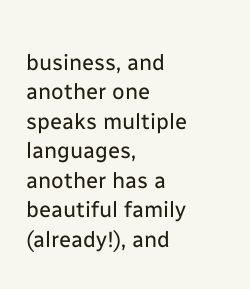business, and another one speaks multiple languages, another has a beautiful family (already!), and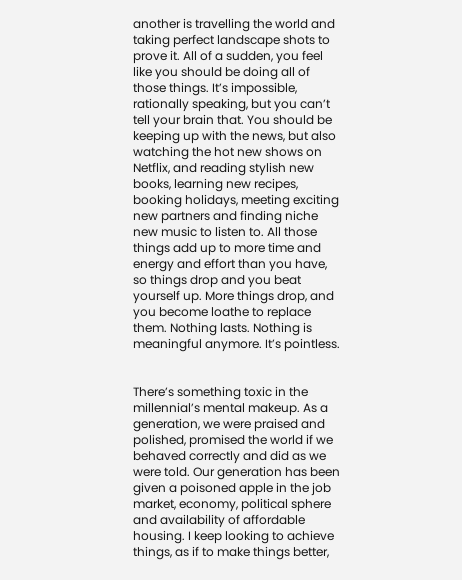another is travelling the world and taking perfect landscape shots to prove it. All of a sudden, you feel like you should be doing all of those things. It’s impossible, rationally speaking, but you can’t tell your brain that. You should be keeping up with the news, but also watching the hot new shows on Netflix, and reading stylish new books, learning new recipes, booking holidays, meeting exciting new partners and finding niche new music to listen to. All those things add up to more time and energy and effort than you have, so things drop and you beat yourself up. More things drop, and you become loathe to replace them. Nothing lasts. Nothing is meaningful anymore. It’s pointless.


There’s something toxic in the millennial’s mental makeup. As a generation, we were praised and polished, promised the world if we behaved correctly and did as we were told. Our generation has been given a poisoned apple in the job market, economy, political sphere and availability of affordable housing. I keep looking to achieve things, as if to make things better,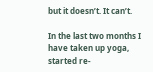but it doesn’t. It can’t.

In the last two months I have taken up yoga, started re-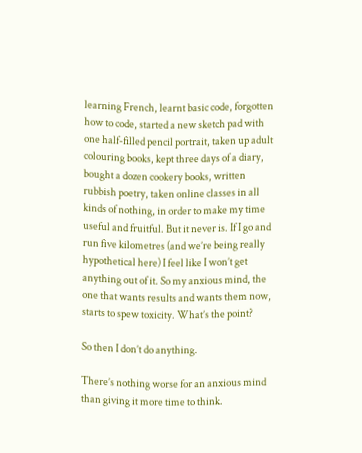learning French, learnt basic code, forgotten how to code, started a new sketch pad with one half-filled pencil portrait, taken up adult colouring books, kept three days of a diary, bought a dozen cookery books, written rubbish poetry, taken online classes in all kinds of nothing, in order to make my time useful and fruitful. But it never is. If I go and run five kilometres (and we’re being really hypothetical here) I feel like I won’t get anything out of it. So my anxious mind, the one that wants results and wants them now, starts to spew toxicity. What’s the point?

So then I don’t do anything.

There’s nothing worse for an anxious mind than giving it more time to think.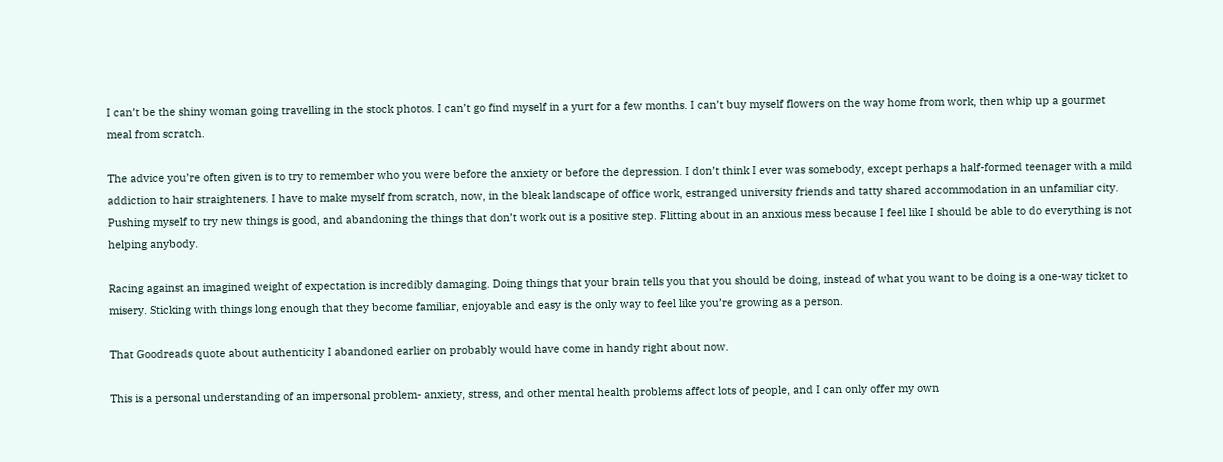I can’t be the shiny woman going travelling in the stock photos. I can’t go find myself in a yurt for a few months. I can’t buy myself flowers on the way home from work, then whip up a gourmet meal from scratch.

The advice you’re often given is to try to remember who you were before the anxiety or before the depression. I don’t think I ever was somebody, except perhaps a half-formed teenager with a mild addiction to hair straighteners. I have to make myself from scratch, now, in the bleak landscape of office work, estranged university friends and tatty shared accommodation in an unfamiliar city. Pushing myself to try new things is good, and abandoning the things that don’t work out is a positive step. Flitting about in an anxious mess because I feel like I should be able to do everything is not helping anybody.

Racing against an imagined weight of expectation is incredibly damaging. Doing things that your brain tells you that you should be doing, instead of what you want to be doing is a one-way ticket to misery. Sticking with things long enough that they become familiar, enjoyable and easy is the only way to feel like you’re growing as a person.

That Goodreads quote about authenticity I abandoned earlier on probably would have come in handy right about now.

This is a personal understanding of an impersonal problem- anxiety, stress, and other mental health problems affect lots of people, and I can only offer my own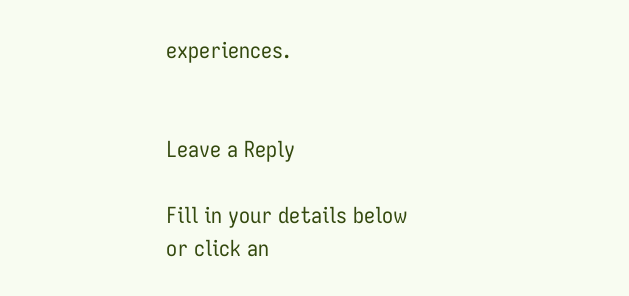experiences.


Leave a Reply

Fill in your details below or click an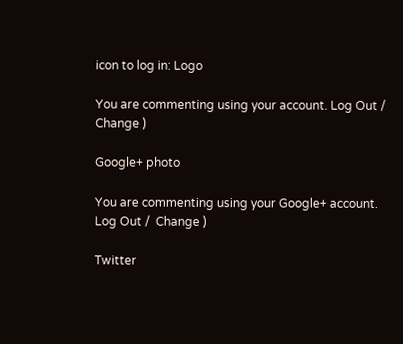icon to log in: Logo

You are commenting using your account. Log Out /  Change )

Google+ photo

You are commenting using your Google+ account. Log Out /  Change )

Twitter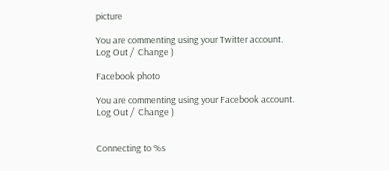picture

You are commenting using your Twitter account. Log Out /  Change )

Facebook photo

You are commenting using your Facebook account. Log Out /  Change )


Connecting to %s